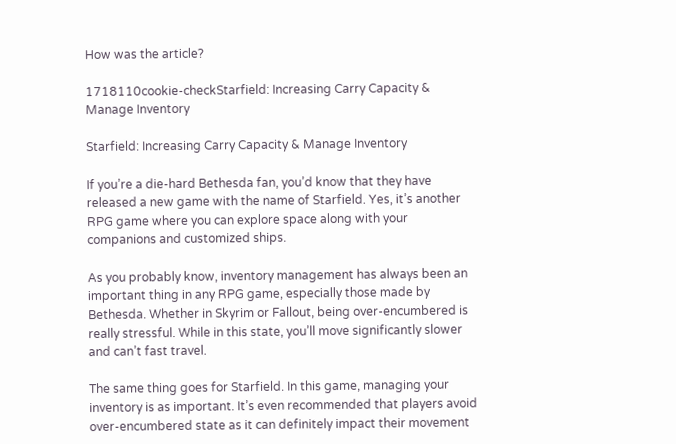How was the article?

1718110cookie-checkStarfield: Increasing Carry Capacity & Manage Inventory

Starfield: Increasing Carry Capacity & Manage Inventory

If you’re a die-hard Bethesda fan, you’d know that they have released a new game with the name of Starfield. Yes, it’s another RPG game where you can explore space along with your companions and customized ships.

As you probably know, inventory management has always been an important thing in any RPG game, especially those made by Bethesda. Whether in Skyrim or Fallout, being over-encumbered is really stressful. While in this state, you’ll move significantly slower and can’t fast travel.

The same thing goes for Starfield. In this game, managing your inventory is as important. It’s even recommended that players avoid over-encumbered state as it can definitely impact their movement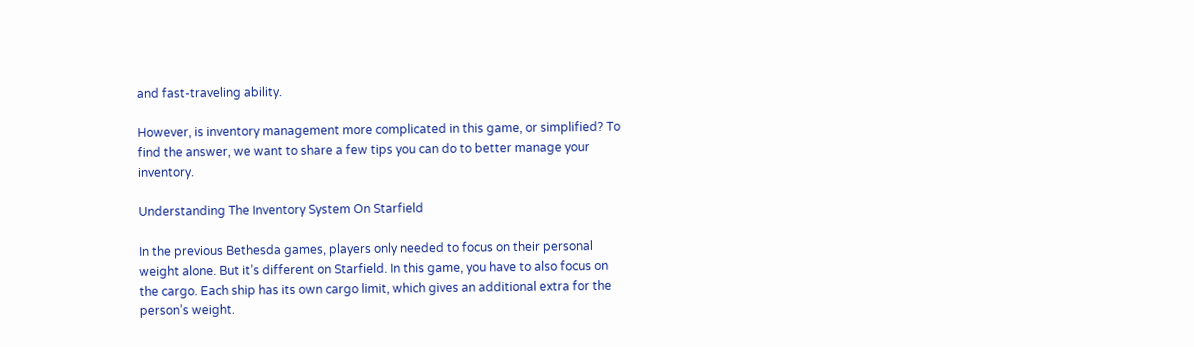and fast-traveling ability.

However, is inventory management more complicated in this game, or simplified? To find the answer, we want to share a few tips you can do to better manage your inventory.

Understanding The Inventory System On Starfield

In the previous Bethesda games, players only needed to focus on their personal weight alone. But it’s different on Starfield. In this game, you have to also focus on the cargo. Each ship has its own cargo limit, which gives an additional extra for the person’s weight.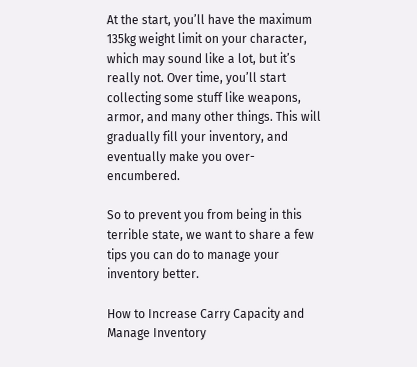At the start, you’ll have the maximum 135kg weight limit on your character, which may sound like a lot, but it’s really not. Over time, you’ll start collecting some stuff like weapons, armor, and many other things. This will gradually fill your inventory, and eventually make you over-encumbered.

So to prevent you from being in this terrible state, we want to share a few tips you can do to manage your inventory better.

How to Increase Carry Capacity and Manage Inventory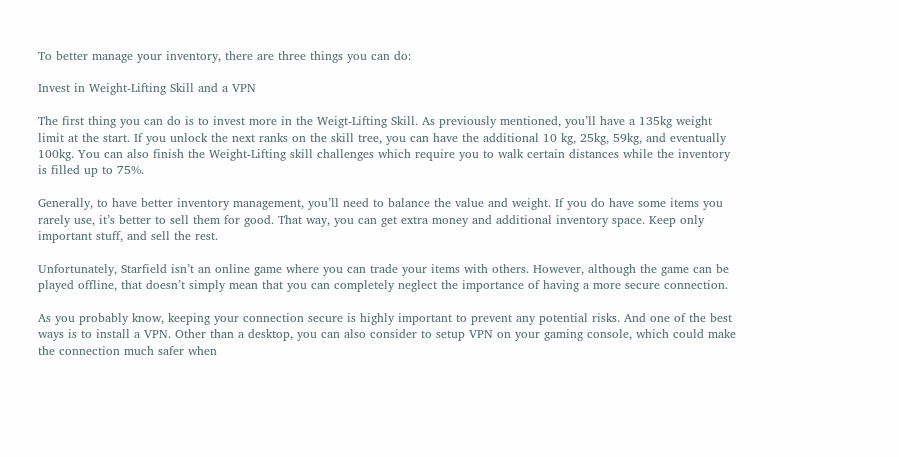To better manage your inventory, there are three things you can do:

Invest in Weight-Lifting Skill and a VPN

The first thing you can do is to invest more in the Weigt-Lifting Skill. As previously mentioned, you’ll have a 135kg weight limit at the start. If you unlock the next ranks on the skill tree, you can have the additional 10 kg, 25kg, 59kg, and eventually 100kg. You can also finish the Weight-Lifting skill challenges which require you to walk certain distances while the inventory is filled up to 75%.

Generally, to have better inventory management, you’ll need to balance the value and weight. If you do have some items you rarely use, it’s better to sell them for good. That way, you can get extra money and additional inventory space. Keep only important stuff, and sell the rest.

Unfortunately, Starfield isn’t an online game where you can trade your items with others. However, although the game can be played offline, that doesn’t simply mean that you can completely neglect the importance of having a more secure connection.

As you probably know, keeping your connection secure is highly important to prevent any potential risks. And one of the best ways is to install a VPN. Other than a desktop, you can also consider to setup VPN on your gaming console, which could make the connection much safer when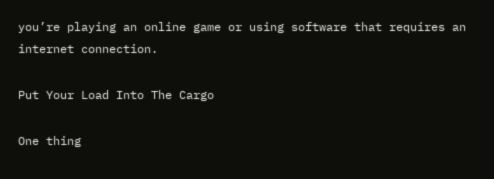you’re playing an online game or using software that requires an internet connection.

Put Your Load Into The Cargo

One thing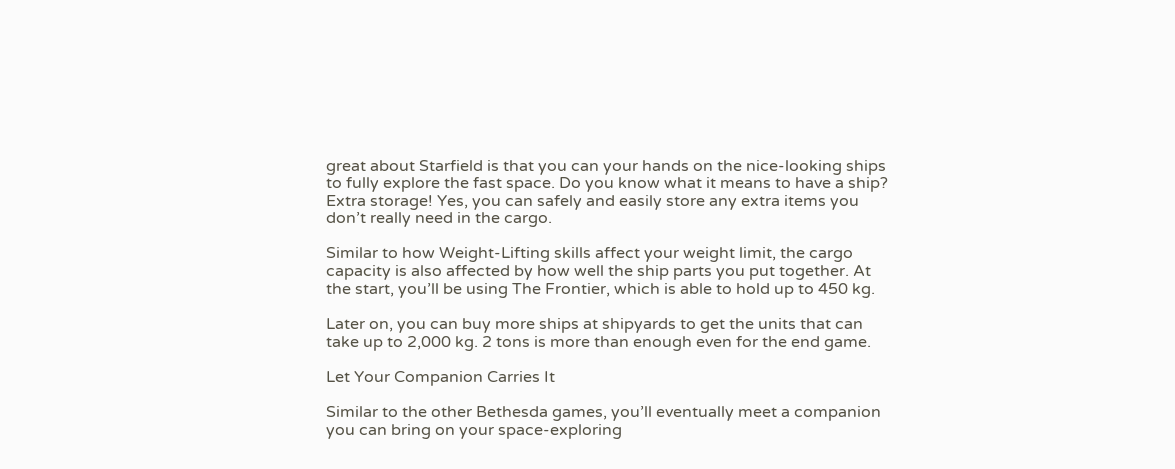great about Starfield is that you can your hands on the nice-looking ships to fully explore the fast space. Do you know what it means to have a ship? Extra storage! Yes, you can safely and easily store any extra items you don’t really need in the cargo.

Similar to how Weight-Lifting skills affect your weight limit, the cargo capacity is also affected by how well the ship parts you put together. At the start, you’ll be using The Frontier, which is able to hold up to 450 kg.

Later on, you can buy more ships at shipyards to get the units that can take up to 2,000 kg. 2 tons is more than enough even for the end game.

Let Your Companion Carries It

Similar to the other Bethesda games, you’ll eventually meet a companion you can bring on your space-exploring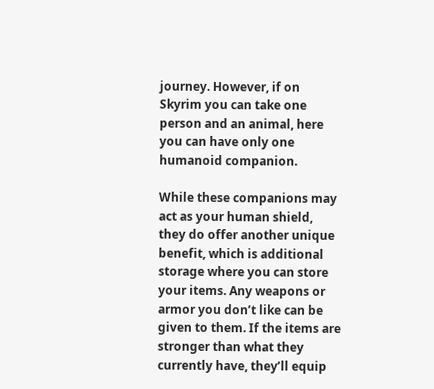journey. However, if on Skyrim you can take one person and an animal, here you can have only one humanoid companion.

While these companions may act as your human shield, they do offer another unique benefit, which is additional storage where you can store your items. Any weapons or armor you don’t like can be given to them. If the items are stronger than what they currently have, they’ll equip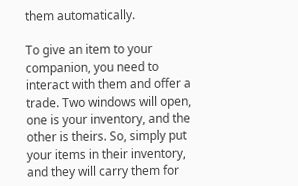them automatically.

To give an item to your companion, you need to interact with them and offer a trade. Two windows will open, one is your inventory, and the other is theirs. So, simply put your items in their inventory, and they will carry them for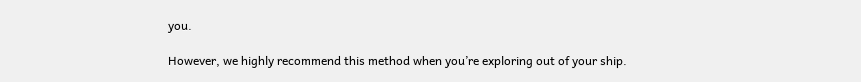you.

However, we highly recommend this method when you’re exploring out of your ship.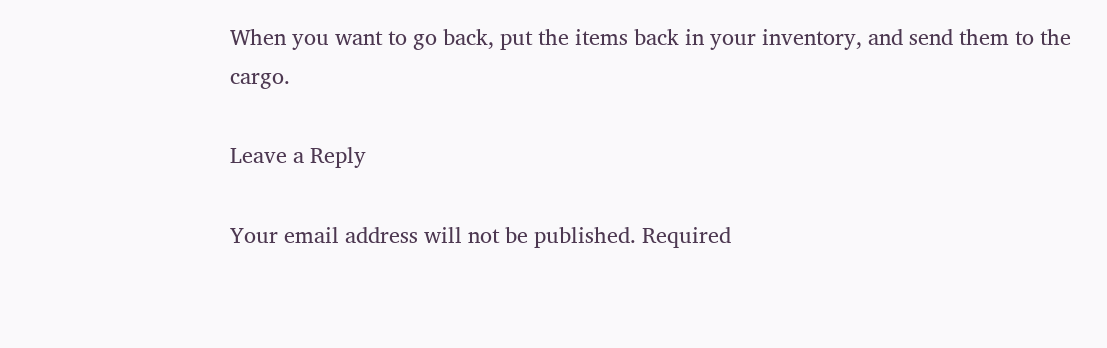When you want to go back, put the items back in your inventory, and send them to the cargo.

Leave a Reply

Your email address will not be published. Required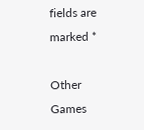fields are marked *

Other Games